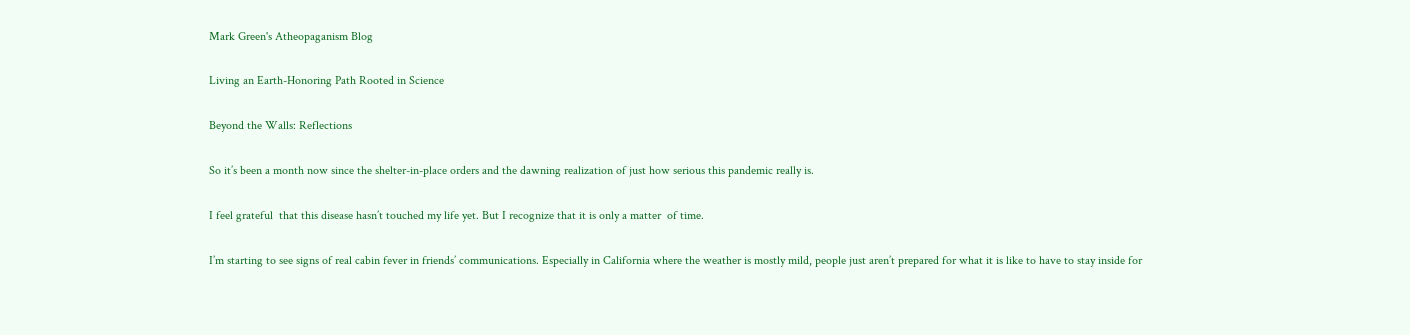Mark Green's Atheopaganism Blog

Living an Earth-Honoring Path Rooted in Science

Beyond the Walls: Reflections

So it’s been a month now since the shelter-in-place orders and the dawning realization of just how serious this pandemic really is.

I feel grateful  that this disease hasn’t touched my life yet. But I recognize that it is only a matter  of time.

I’m starting to see signs of real cabin fever in friends’ communications. Especially in California where the weather is mostly mild, people just aren’t prepared for what it is like to have to stay inside for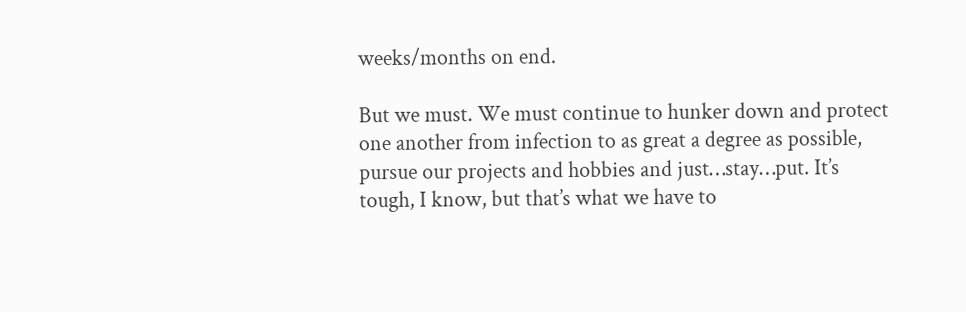weeks/months on end.

But we must. We must continue to hunker down and protect one another from infection to as great a degree as possible, pursue our projects and hobbies and just…stay…put. It’s tough, I know, but that’s what we have to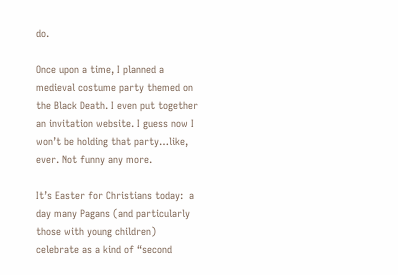do.

Once upon a time, I planned a medieval costume party themed on the Black Death. I even put together an invitation website. I guess now I won’t be holding that party…like, ever. Not funny any more.

It’s Easter for Christians today:  a day many Pagans (and particularly those with young children) celebrate as a kind of “second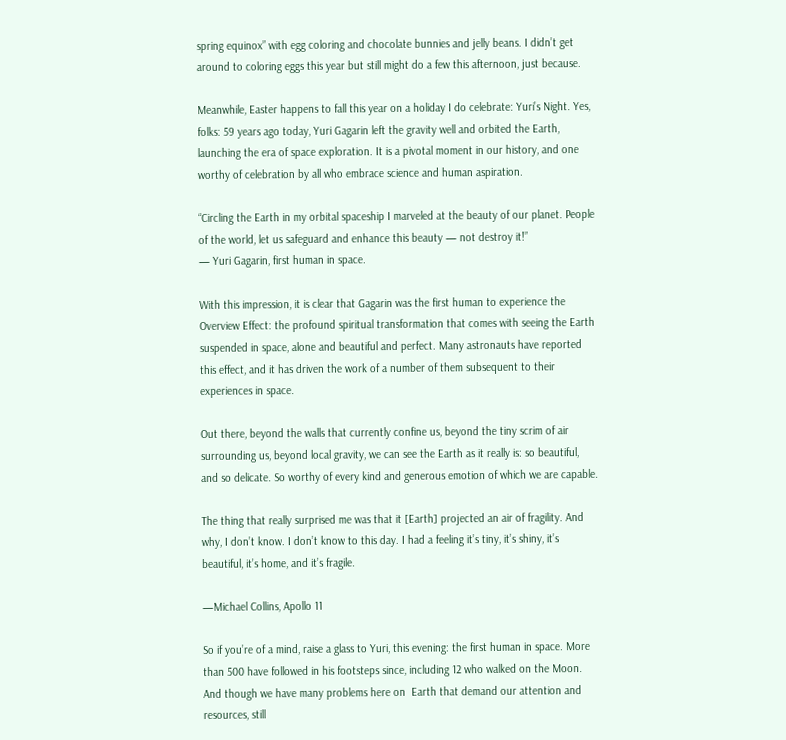spring equinox” with egg coloring and chocolate bunnies and jelly beans. I didn’t get around to coloring eggs this year but still might do a few this afternoon, just because.

Meanwhile, Easter happens to fall this year on a holiday I do celebrate: Yuri’s Night. Yes, folks: 59 years ago today, Yuri Gagarin left the gravity well and orbited the Earth, launching the era of space exploration. It is a pivotal moment in our history, and one worthy of celebration by all who embrace science and human aspiration.

“Circling the Earth in my orbital spaceship I marveled at the beauty of our planet. People of the world, let us safeguard and enhance this beauty — not destroy it!”
— Yuri Gagarin, first human in space.

With this impression, it is clear that Gagarin was the first human to experience the Overview Effect: the profound spiritual transformation that comes with seeing the Earth suspended in space, alone and beautiful and perfect. Many astronauts have reported this effect, and it has driven the work of a number of them subsequent to their experiences in space.

Out there, beyond the walls that currently confine us, beyond the tiny scrim of air surrounding us, beyond local gravity, we can see the Earth as it really is: so beautiful, and so delicate. So worthy of every kind and generous emotion of which we are capable.

The thing that really surprised me was that it [Earth] projected an air of fragility. And why, I don’t know. I don’t know to this day. I had a feeling it’s tiny, it’s shiny, it’s beautiful, it’s home, and it’s fragile.

—Michael Collins, Apollo 11

So if you’re of a mind, raise a glass to Yuri, this evening: the first human in space. More than 500 have followed in his footsteps since, including 12 who walked on the Moon. And though we have many problems here on  Earth that demand our attention and resources, still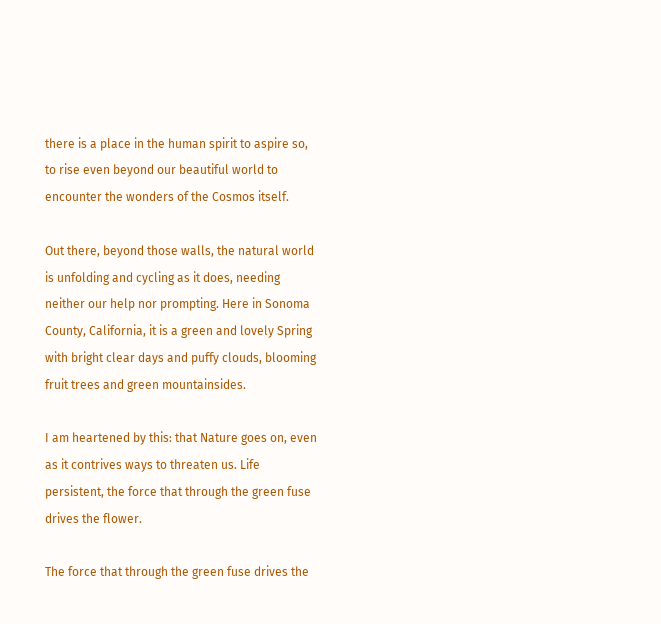there is a place in the human spirit to aspire so, to rise even beyond our beautiful world to encounter the wonders of the Cosmos itself.

Out there, beyond those walls, the natural world is unfolding and cycling as it does, needing neither our help nor prompting. Here in Sonoma County, California, it is a green and lovely Spring with bright clear days and puffy clouds, blooming fruit trees and green mountainsides.

I am heartened by this: that Nature goes on, even as it contrives ways to threaten us. Life persistent, the force that through the green fuse drives the flower.

The force that through the green fuse drives the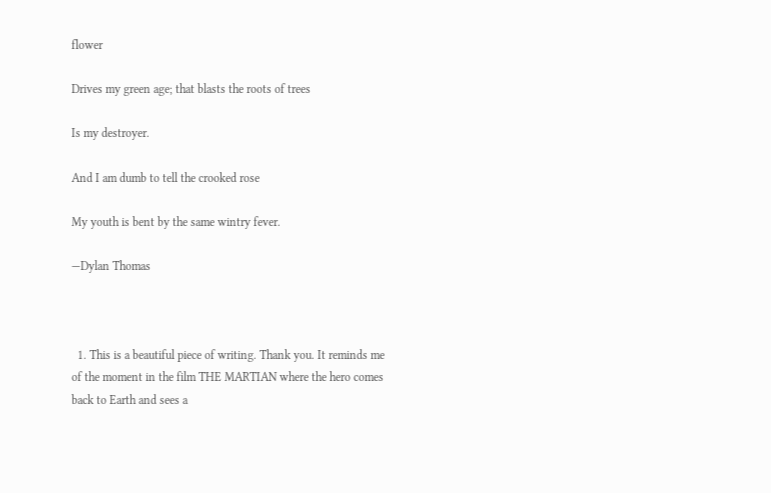flower

Drives my green age; that blasts the roots of trees

Is my destroyer.

And I am dumb to tell the crooked rose

My youth is bent by the same wintry fever.

—Dylan Thomas



  1. This is a beautiful piece of writing. Thank you. It reminds me of the moment in the film THE MARTIAN where the hero comes back to Earth and sees a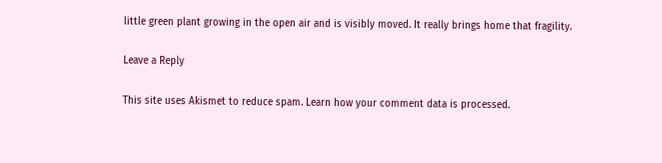little green plant growing in the open air and is visibly moved. It really brings home that fragility.

Leave a Reply

This site uses Akismet to reduce spam. Learn how your comment data is processed.